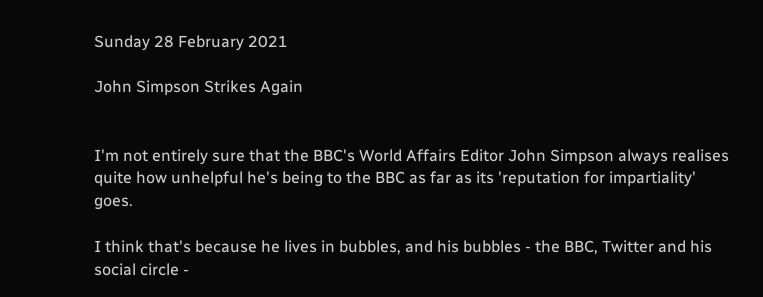Sunday 28 February 2021

John Simpson Strikes Again


I'm not entirely sure that the BBC's World Affairs Editor John Simpson always realises quite how unhelpful he's being to the BBC as far as its 'reputation for impartiality' goes.

I think that's because he lives in bubbles, and his bubbles - the BBC, Twitter and his social circle -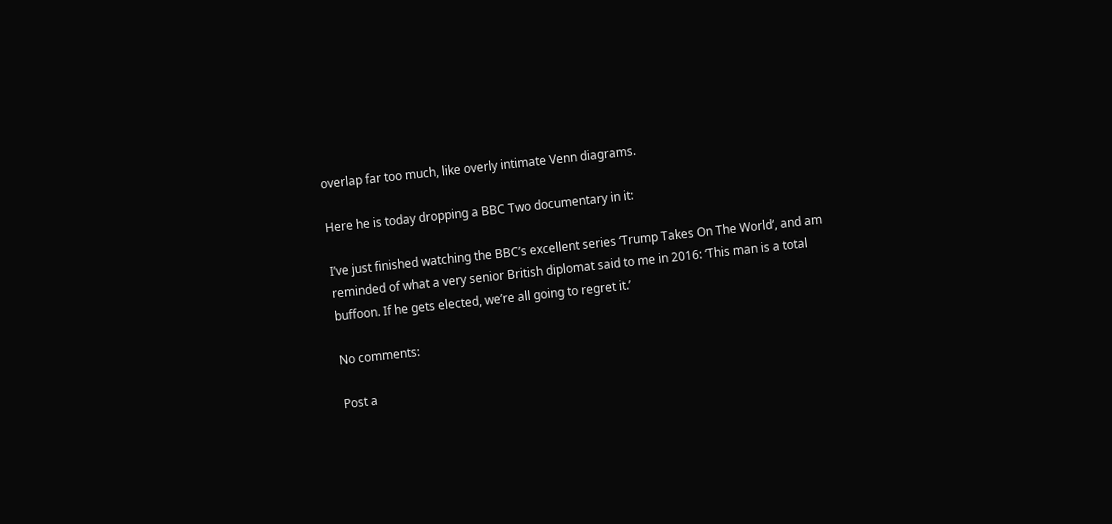overlap far too much, like overly intimate Venn diagrams.

Here he is today dropping a BBC Two documentary in it:

I’ve just finished watching the BBC’s excellent series ‘Trump Takes On The World‘, and am reminded of what a very senior British diplomat said to me in 2016: ‘This man is a total buffoon. If he gets elected, we’re all going to regret it.’

No comments:

Post a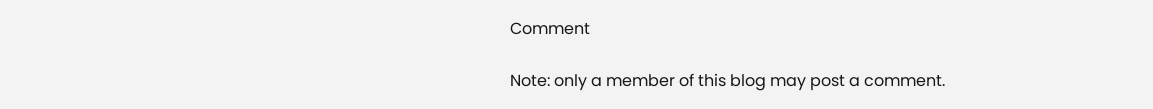Comment

Note: only a member of this blog may post a comment.